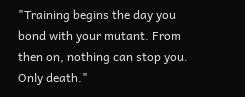"Training begins the day you bond with your mutant. From then on, nothing can stop you. Only death."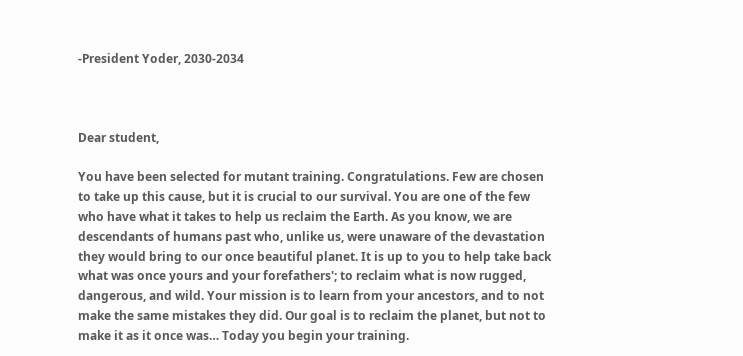-President Yoder, 2030-2034



Dear student,

You have been selected for mutant training. Congratulations. Few are chosen to take up this cause, but it is crucial to our survival. You are one of the few who have what it takes to help us reclaim the Earth. As you know, we are descendants of humans past who, unlike us, were unaware of the devastation they would bring to our once beautiful planet. It is up to you to help take back what was once yours and your forefathers'; to reclaim what is now rugged, dangerous, and wild. Your mission is to learn from your ancestors, and to not make the same mistakes they did. Our goal is to reclaim the planet, but not to make it as it once was… Today you begin your training.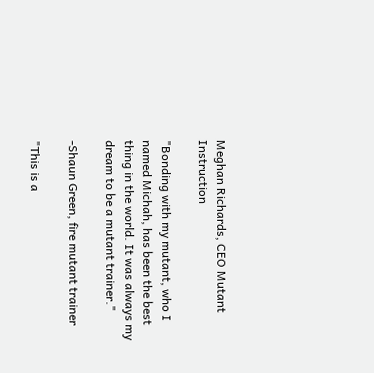Meghan Richards, CEO Mutant Instruction

"Bonding with my mutant, who I named Michah, has been the best thing in the world. It was always my dream to be a mutant trainer."

-Shaun Green, fire mutant trainer

"This is a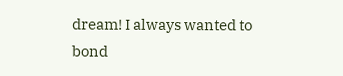dream! I always wanted to bond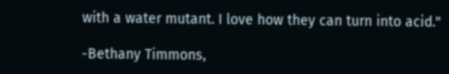with a water mutant. I love how they can turn into acid."

-Bethany Timmons,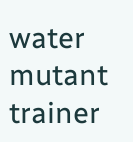water mutant trainer